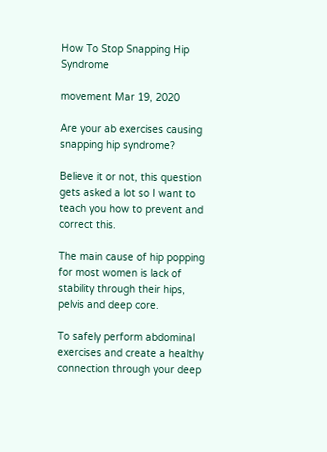How To Stop Snapping Hip Syndrome

movement Mar 19, 2020

Are your ab exercises causing snapping hip syndrome?

Believe it or not, this question gets asked a lot so I want to teach you how to prevent and correct this.

The main cause of hip popping for most women is lack of stability through their hips, pelvis and deep core.

To safely perform abdominal exercises and create a healthy connection through your deep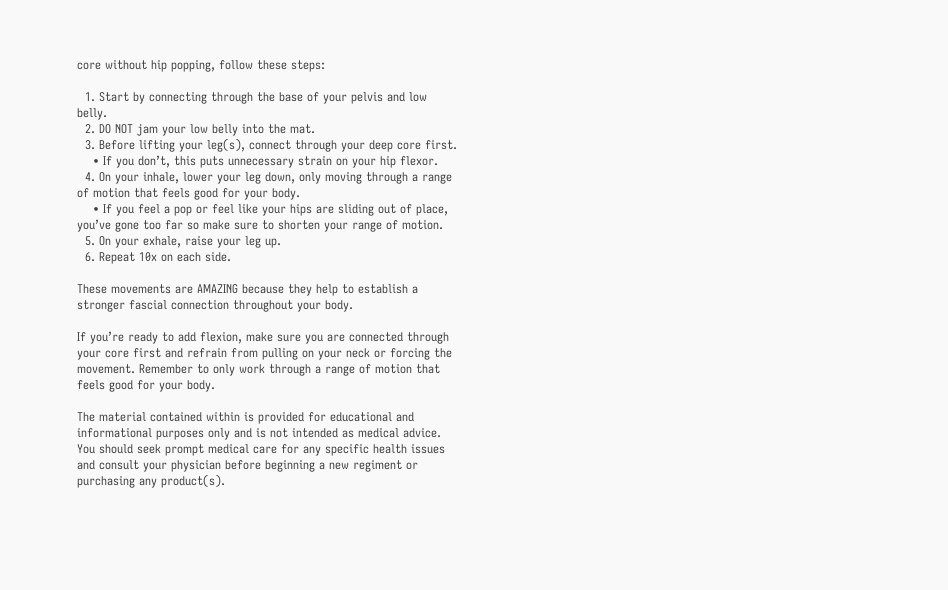core without hip popping, follow these steps:

  1. Start by connecting through the base of your pelvis and low belly.
  2. DO NOT jam your low belly into the mat.
  3. Before lifting your leg(s), connect through your deep core first.
    • If you don’t, this puts unnecessary strain on your hip flexor.
  4. On your inhale, lower your leg down, only moving through a range of motion that feels good for your body.
    • If you feel a pop or feel like your hips are sliding out of place, you’ve gone too far so make sure to shorten your range of motion.
  5. On your exhale, raise your leg up.
  6. Repeat 10x on each side.

These movements are AMAZING because they help to establish a stronger fascial connection throughout your body.

If you’re ready to add flexion, make sure you are connected through your core first and refrain from pulling on your neck or forcing the movement. Remember to only work through a range of motion that feels good for your body.

The material contained within is provided for educational and informational purposes only and is not intended as medical advice. You should seek prompt medical care for any specific health issues and consult your physician before beginning a new regiment or purchasing any product(s).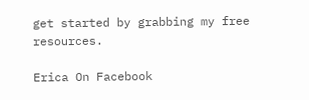get started by grabbing my free resources.

Erica On Facebook